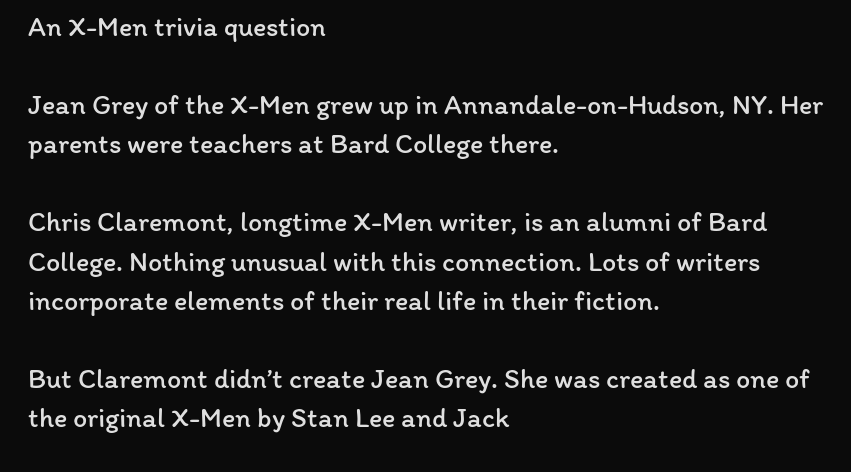An X-Men trivia question

Jean Grey of the X-Men grew up in Annandale-on-Hudson, NY. Her parents were teachers at Bard College there.

Chris Claremont, longtime X-Men writer, is an alumni of Bard College. Nothing unusual with this connection. Lots of writers incorporate elements of their real life in their fiction.

But Claremont didn’t create Jean Grey. She was created as one of the original X-Men by Stan Lee and Jack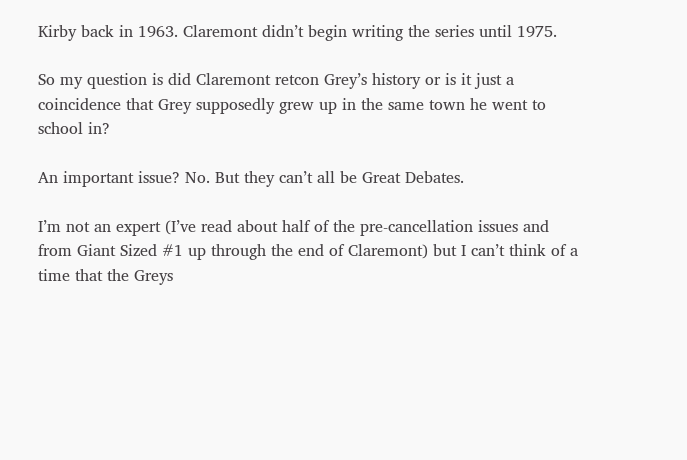Kirby back in 1963. Claremont didn’t begin writing the series until 1975.

So my question is did Claremont retcon Grey’s history or is it just a coincidence that Grey supposedly grew up in the same town he went to school in?

An important issue? No. But they can’t all be Great Debates.

I’m not an expert (I’ve read about half of the pre-cancellation issues and from Giant Sized #1 up through the end of Claremont) but I can’t think of a time that the Greys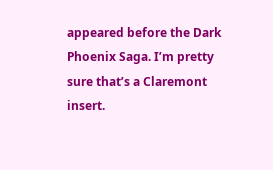appeared before the Dark Phoenix Saga. I’m pretty sure that’s a Claremont insert.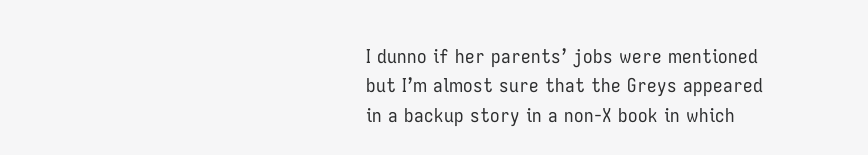I dunno if her parents’ jobs were mentioned but I’m almost sure that the Greys appeared in a backup story in a non-X book in which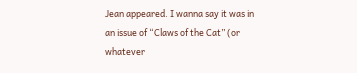Jean appeared. I wanna say it was in an issue of “Claws of the Cat” (or whatever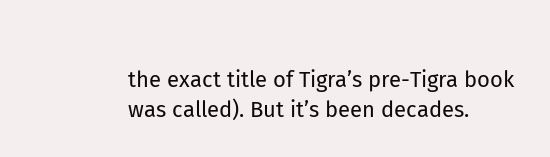the exact title of Tigra’s pre-Tigra book was called). But it’s been decades.